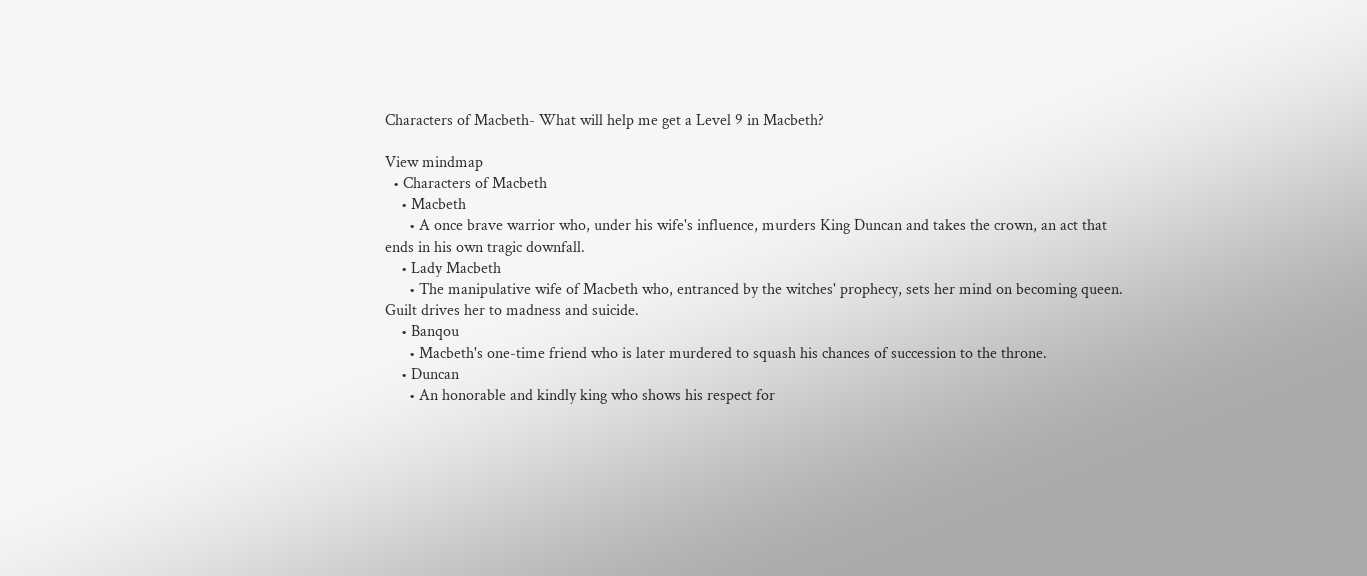Characters of Macbeth- What will help me get a Level 9 in Macbeth?

View mindmap
  • Characters of Macbeth
    • Macbeth
      • A once brave warrior who, under his wife's influence, murders King Duncan and takes the crown, an act that ends in his own tragic downfall.
    • Lady Macbeth
      • The manipulative wife of Macbeth who, entranced by the witches' prophecy, sets her mind on becoming queen. Guilt drives her to madness and suicide.
    • Banqou
      • Macbeth's one-time friend who is later murdered to squash his chances of succession to the throne.
    • Duncan
      • An honorable and kindly king who shows his respect for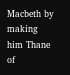Macbeth by making him Thane of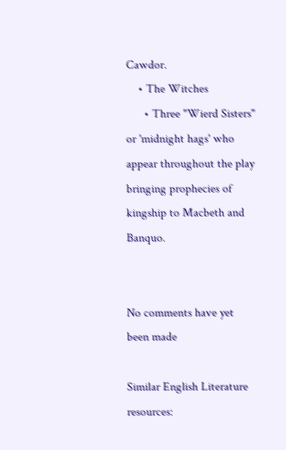Cawdor.
    • The Witches
      • Three "Wierd Sisters" or 'midnight hags' who appear throughout the play bringing prophecies of kingship to Macbeth and Banquo.


No comments have yet been made

Similar English Literature resources: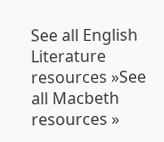See all English Literature resources »See all Macbeth resources »